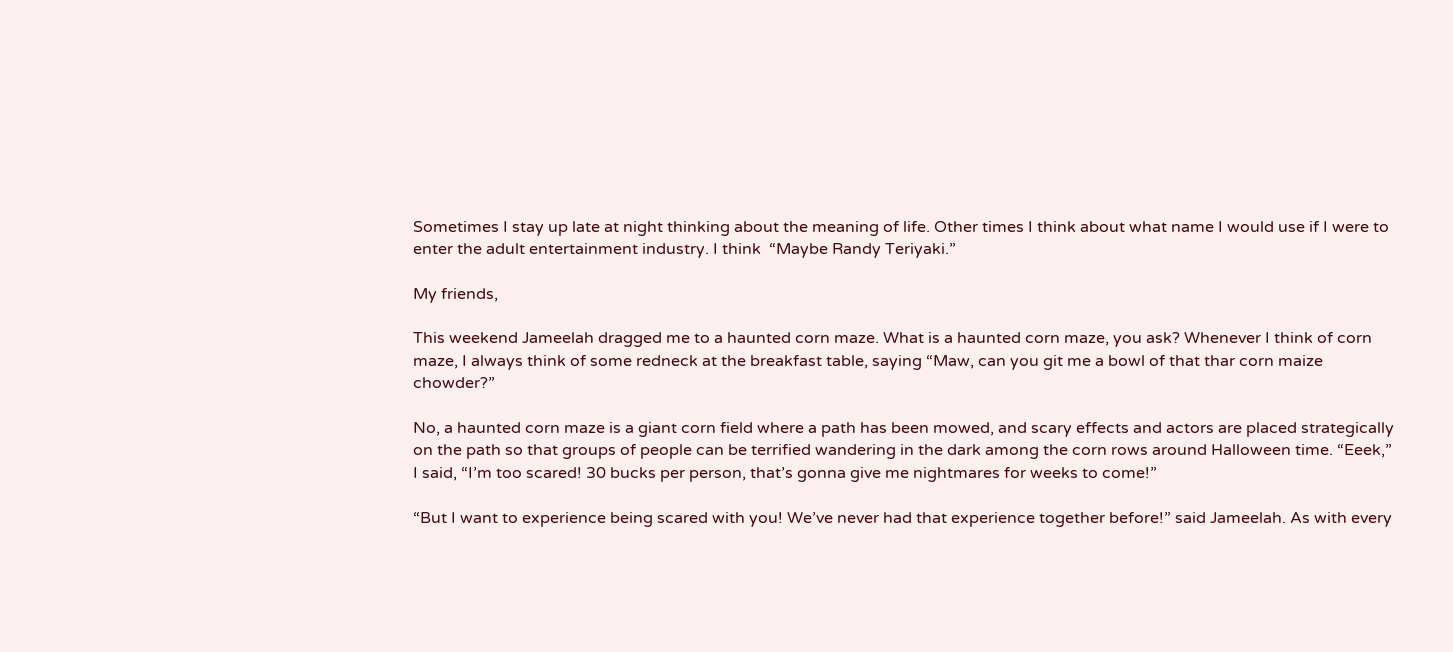Sometimes I stay up late at night thinking about the meaning of life. Other times I think about what name I would use if I were to enter the adult entertainment industry. I think  “Maybe Randy Teriyaki.”

My friends,

This weekend Jameelah dragged me to a haunted corn maze. What is a haunted corn maze, you ask? Whenever I think of corn maze, I always think of some redneck at the breakfast table, saying “Maw, can you git me a bowl of that thar corn maize chowder?”

No, a haunted corn maze is a giant corn field where a path has been mowed, and scary effects and actors are placed strategically on the path so that groups of people can be terrified wandering in the dark among the corn rows around Halloween time. “Eeek,” I said, “I’m too scared! 30 bucks per person, that’s gonna give me nightmares for weeks to come!”

“But I want to experience being scared with you! We’ve never had that experience together before!” said Jameelah. As with every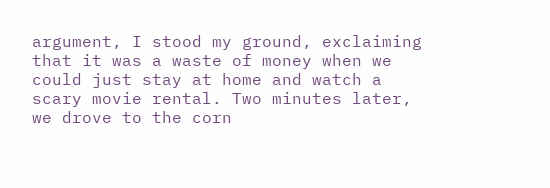argument, I stood my ground, exclaiming that it was a waste of money when we could just stay at home and watch a scary movie rental. Two minutes later, we drove to the corn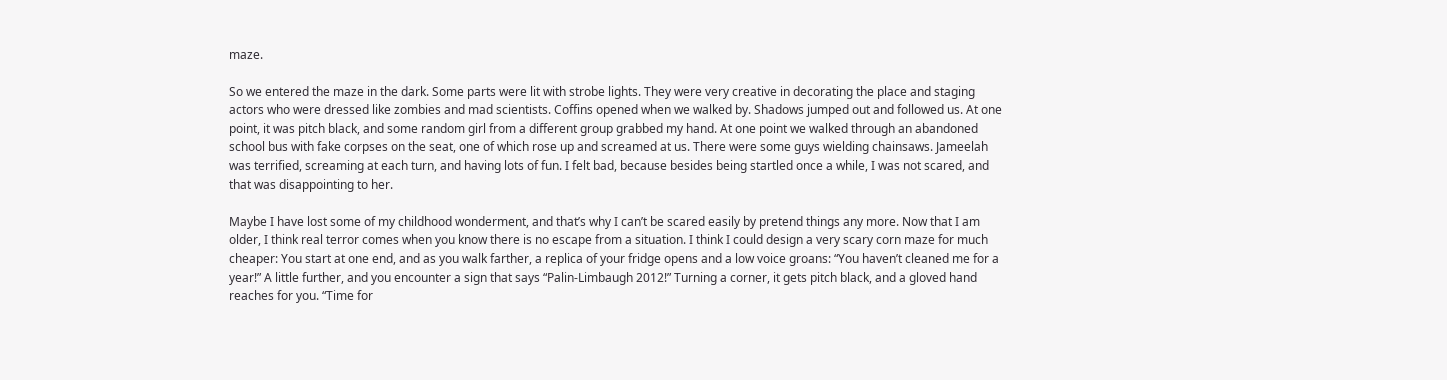maze.

So we entered the maze in the dark. Some parts were lit with strobe lights. They were very creative in decorating the place and staging actors who were dressed like zombies and mad scientists. Coffins opened when we walked by. Shadows jumped out and followed us. At one point, it was pitch black, and some random girl from a different group grabbed my hand. At one point we walked through an abandoned school bus with fake corpses on the seat, one of which rose up and screamed at us. There were some guys wielding chainsaws. Jameelah was terrified, screaming at each turn, and having lots of fun. I felt bad, because besides being startled once a while, I was not scared, and that was disappointing to her.

Maybe I have lost some of my childhood wonderment, and that’s why I can’t be scared easily by pretend things any more. Now that I am older, I think real terror comes when you know there is no escape from a situation. I think I could design a very scary corn maze for much cheaper: You start at one end, and as you walk farther, a replica of your fridge opens and a low voice groans: “You haven’t cleaned me for a year!” A little further, and you encounter a sign that says “Palin-Limbaugh 2012!” Turning a corner, it gets pitch black, and a gloved hand reaches for you. “Time for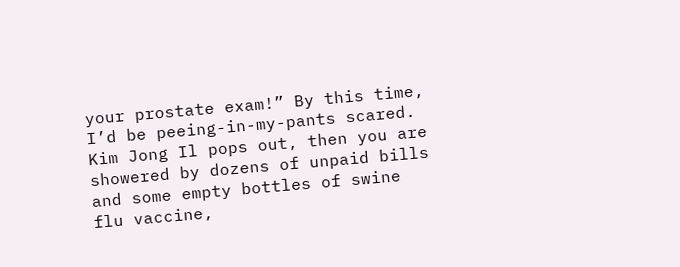your prostate exam!” By this time, I’d be peeing-in-my-pants scared. Kim Jong Il pops out, then you are showered by dozens of unpaid bills and some empty bottles of swine flu vaccine,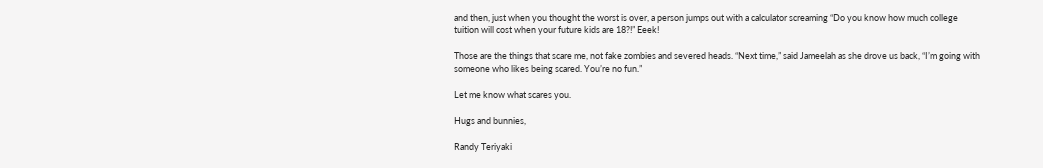and then, just when you thought the worst is over, a person jumps out with a calculator screaming “Do you know how much college tuition will cost when your future kids are 18?!” Eeek!

Those are the things that scare me, not fake zombies and severed heads. “Next time,” said Jameelah as she drove us back, “I’m going with someone who likes being scared. You’re no fun.”

Let me know what scares you.

Hugs and bunnies,

Randy Teriyaki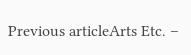Previous articleArts Etc. –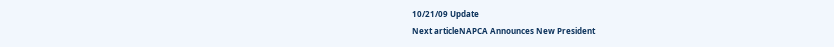10/21/09 Update
Next articleNAPCA Announces New President